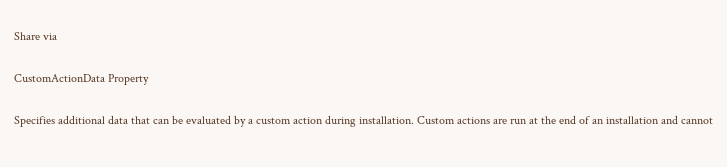Share via

CustomActionData Property

Specifies additional data that can be evaluated by a custom action during installation. Custom actions are run at the end of an installation and cannot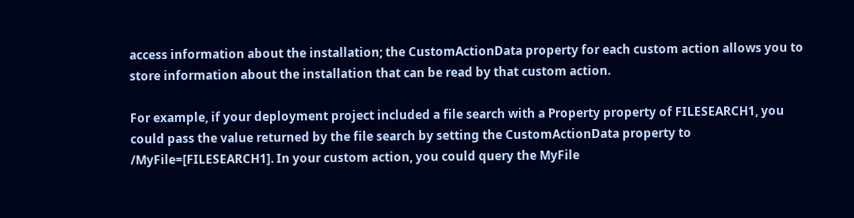access information about the installation; the CustomActionData property for each custom action allows you to store information about the installation that can be read by that custom action.

For example, if your deployment project included a file search with a Property property of FILESEARCH1, you could pass the value returned by the file search by setting the CustomActionData property to /MyFile=[FILESEARCH1]. In your custom action, you could query the MyFile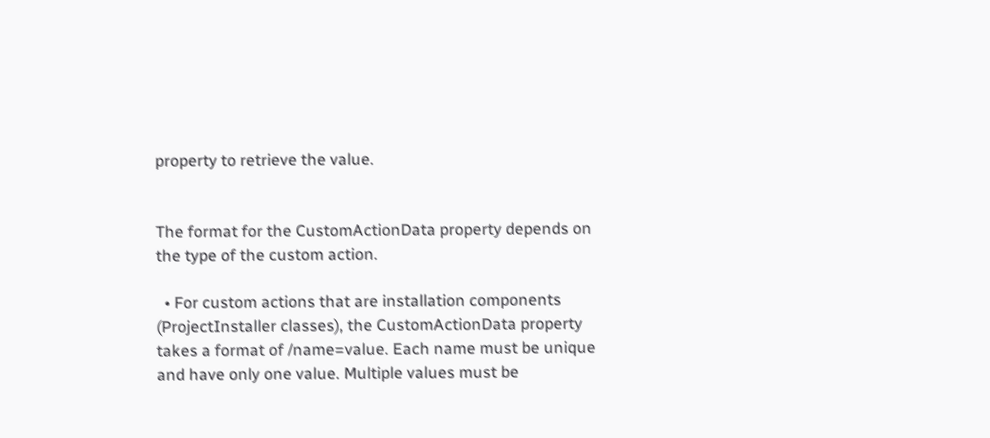property to retrieve the value.


The format for the CustomActionData property depends on the type of the custom action.

  • For custom actions that are installation components (ProjectInstaller classes), the CustomActionData property takes a format of /name=value. Each name must be unique and have only one value. Multiple values must be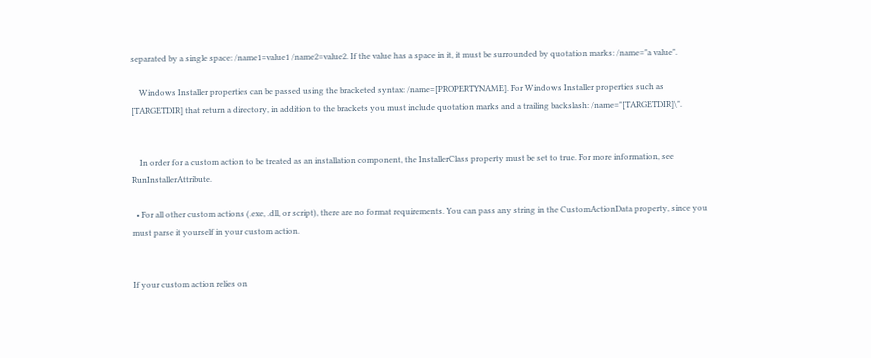separated by a single space: /name1=value1 /name2=value2. If the value has a space in it, it must be surrounded by quotation marks: /name="a value".

    Windows Installer properties can be passed using the bracketed syntax: /name=[PROPERTYNAME]. For Windows Installer properties such as [TARGETDIR] that return a directory, in addition to the brackets you must include quotation marks and a trailing backslash: /name="[TARGETDIR]\".


    In order for a custom action to be treated as an installation component, the InstallerClass property must be set to true. For more information, see RunInstallerAttribute.

  • For all other custom actions (.exe, .dll, or script), there are no format requirements. You can pass any string in the CustomActionData property, since you must parse it yourself in your custom action.


If your custom action relies on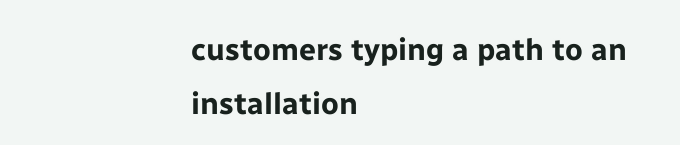customers typing a path to an installation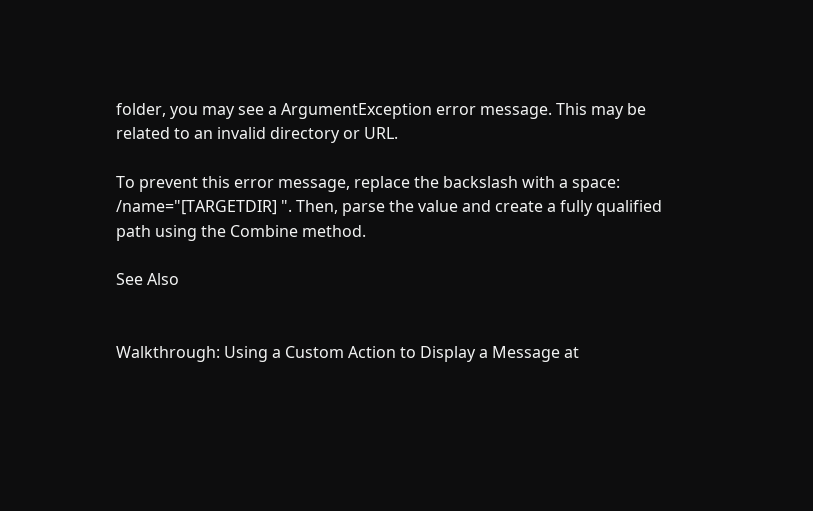folder, you may see a ArgumentException error message. This may be related to an invalid directory or URL.

To prevent this error message, replace the backslash with a space: /name="[TARGETDIR] ". Then, parse the value and create a fully qualified path using the Combine method.

See Also


Walkthrough: Using a Custom Action to Display a Message at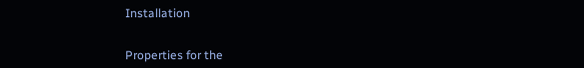Installation


Properties for the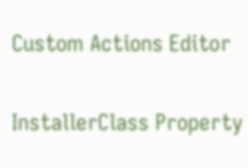Custom Actions Editor

InstallerClass Property